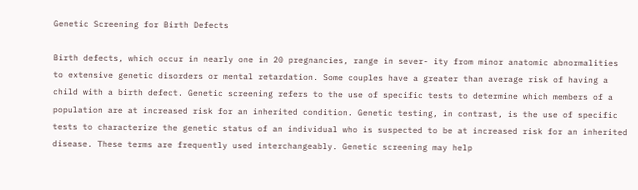Genetic Screening for Birth Defects

Birth defects, which occur in nearly one in 20 pregnancies, range in sever- ity from minor anatomic abnormalities to extensive genetic disorders or mental retardation. Some couples have a greater than average risk of having a child with a birth defect. Genetic screening refers to the use of specific tests to determine which members of a population are at increased risk for an inherited condition. Genetic testing, in contrast, is the use of specific tests to characterize the genetic status of an individual who is suspected to be at increased risk for an inherited disease. These terms are frequently used interchangeably. Genetic screening may help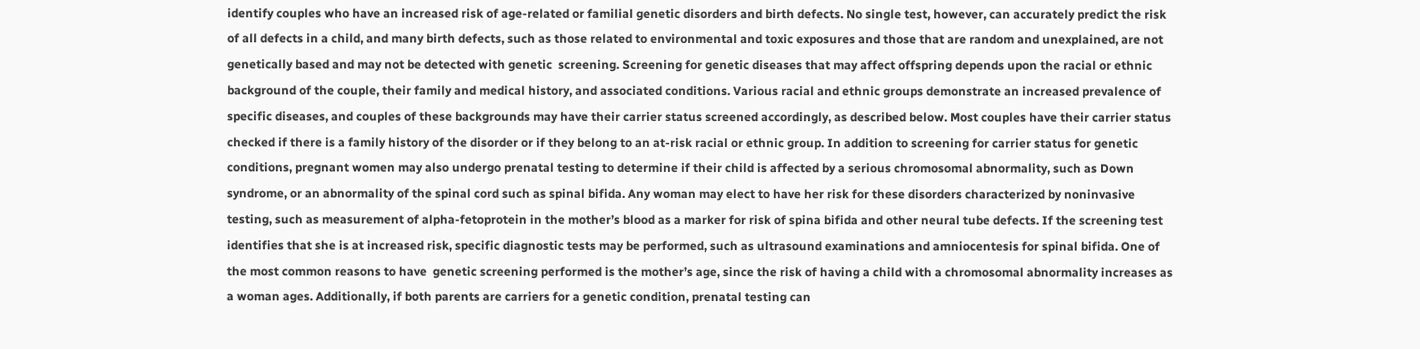identify couples who have an increased risk of age-related or familial genetic disorders and birth defects. No single test, however, can accurately predict the risk of all defects in a child, and many birth defects, such as those related to environmental and toxic exposures and those that are random and unexplained, are not genetically based and may not be detected with genetic  screening. Screening for genetic diseases that may affect offspring depends upon the racial or ethnic background of the couple, their family and medical history, and associated conditions. Various racial and ethnic groups demonstrate an increased prevalence of specific diseases, and couples of these backgrounds may have their carrier status screened accordingly, as described below. Most couples have their carrier status checked if there is a family history of the disorder or if they belong to an at-risk racial or ethnic group. In addition to screening for carrier status for genetic conditions, pregnant women may also undergo prenatal testing to determine if their child is affected by a serious chromosomal abnormality, such as Down syndrome, or an abnormality of the spinal cord such as spinal bifida. Any woman may elect to have her risk for these disorders characterized by noninvasive testing, such as measurement of alpha-fetoprotein in the mother’s blood as a marker for risk of spina bifida and other neural tube defects. If the screening test identifies that she is at increased risk, specific diagnostic tests may be performed, such as ultrasound examinations and amniocentesis for spinal bifida. One of the most common reasons to have  genetic screening performed is the mother’s age, since the risk of having a child with a chromosomal abnormality increases as a woman ages. Additionally, if both parents are carriers for a genetic condition, prenatal testing can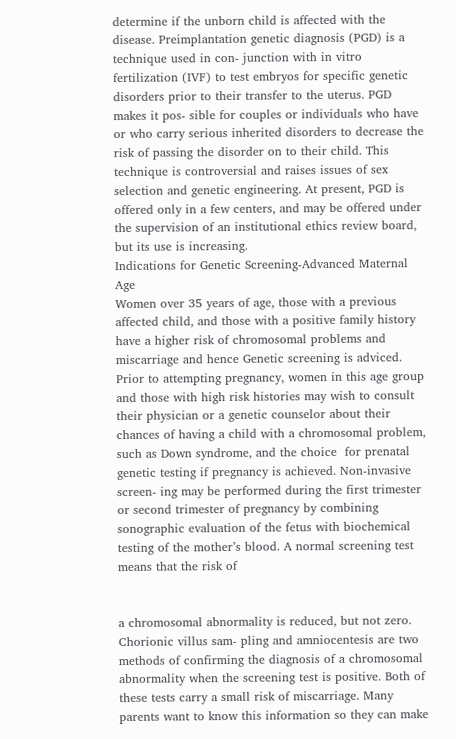determine if the unborn child is affected with the disease. Preimplantation genetic diagnosis (PGD) is a technique used in con- junction with in vitro fertilization (IVF) to test embryos for specific genetic disorders prior to their transfer to the uterus. PGD makes it pos- sible for couples or individuals who have or who carry serious inherited disorders to decrease the risk of passing the disorder on to their child. This technique is controversial and raises issues of sex selection and genetic engineering. At present, PGD is offered only in a few centers, and may be offered under the supervision of an institutional ethics review board, but its use is increasing.
Indications for Genetic Screening-Advanced Maternal Age
Women over 35 years of age, those with a previous affected child, and those with a positive family history have a higher risk of chromosomal problems and miscarriage and hence Genetic screening is adviced. Prior to attempting pregnancy, women in this age group and those with high risk histories may wish to consult their physician or a genetic counselor about their chances of having a child with a chromosomal problem, such as Down syndrome, and the choice  for prenatal genetic testing if pregnancy is achieved. Non-invasive screen- ing may be performed during the first trimester or second trimester of pregnancy by combining sonographic evaluation of the fetus with biochemical testing of the mother’s blood. A normal screening test means that the risk of


a chromosomal abnormality is reduced, but not zero. Chorionic villus sam- pling and amniocentesis are two methods of confirming the diagnosis of a chromosomal abnormality when the screening test is positive. Both of these tests carry a small risk of miscarriage. Many parents want to know this information so they can make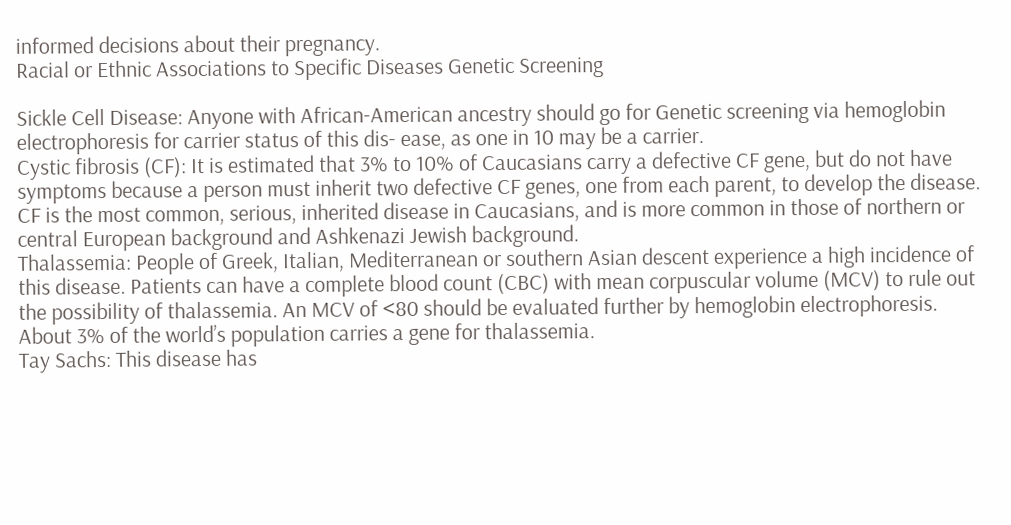informed decisions about their pregnancy.
Racial or Ethnic Associations to Specific Diseases Genetic Screening

Sickle Cell Disease: Anyone with African-American ancestry should go for Genetic screening via hemoglobin electrophoresis for carrier status of this dis- ease, as one in 10 may be a carrier.
Cystic fibrosis (CF): It is estimated that 3% to 10% of Caucasians carry a defective CF gene, but do not have symptoms because a person must inherit two defective CF genes, one from each parent, to develop the disease. CF is the most common, serious, inherited disease in Caucasians, and is more common in those of northern or central European background and Ashkenazi Jewish background.
Thalassemia: People of Greek, Italian, Mediterranean or southern Asian descent experience a high incidence of this disease. Patients can have a complete blood count (CBC) with mean corpuscular volume (MCV) to rule out the possibility of thalassemia. An MCV of <80 should be evaluated further by hemoglobin electrophoresis. About 3% of the world’s population carries a gene for thalassemia.
Tay Sachs: This disease has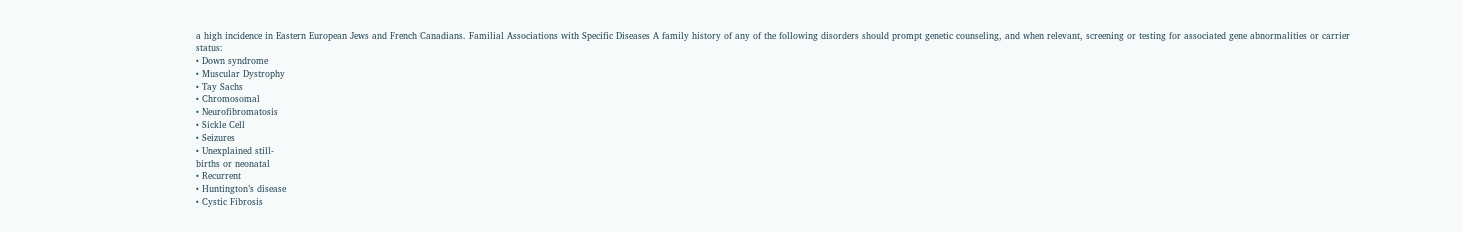a high incidence in Eastern European Jews and French Canadians. Familial Associations with Specific Diseases A family history of any of the following disorders should prompt genetic counseling, and when relevant, screening or testing for associated gene abnormalities or carrier status:
• Down syndrome
• Muscular Dystrophy
• Tay Sachs
• Chromosomal
• Neurofibromatosis
• Sickle Cell
• Seizures
• Unexplained still-
births or neonatal
• Recurrent
• Huntington’s disease
• Cystic Fibrosis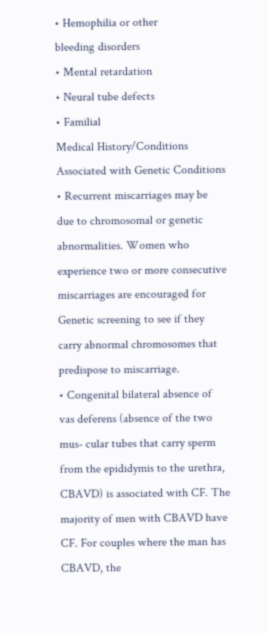• Hemophilia or other
bleeding disorders
• Mental retardation
• Neural tube defects
• Familial
Medical History/Conditions Associated with Genetic Conditions
• Recurrent miscarriages may be due to chromosomal or genetic abnormalities. Women who experience two or more consecutive miscarriages are encouraged for Genetic screening to see if they carry abnormal chromosomes that predispose to miscarriage.
• Congenital bilateral absence of vas deferens (absence of the two mus- cular tubes that carry sperm from the epididymis to the urethra, CBAVD) is associated with CF. The majority of men with CBAVD have CF. For couples where the man has CBAVD, the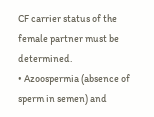CF carrier status of the female partner must be determined.
• Azoospermia (absence of sperm in semen) and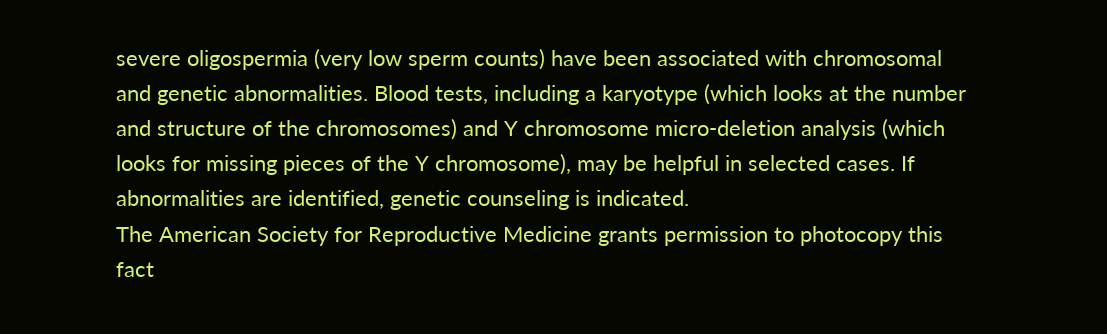severe oligospermia (very low sperm counts) have been associated with chromosomal and genetic abnormalities. Blood tests, including a karyotype (which looks at the number and structure of the chromosomes) and Y chromosome micro-deletion analysis (which looks for missing pieces of the Y chromosome), may be helpful in selected cases. If abnormalities are identified, genetic counseling is indicated.
The American Society for Reproductive Medicine grants permission to photocopy this fact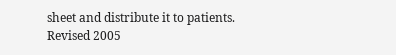sheet and distribute it to patients.
Revised 2005